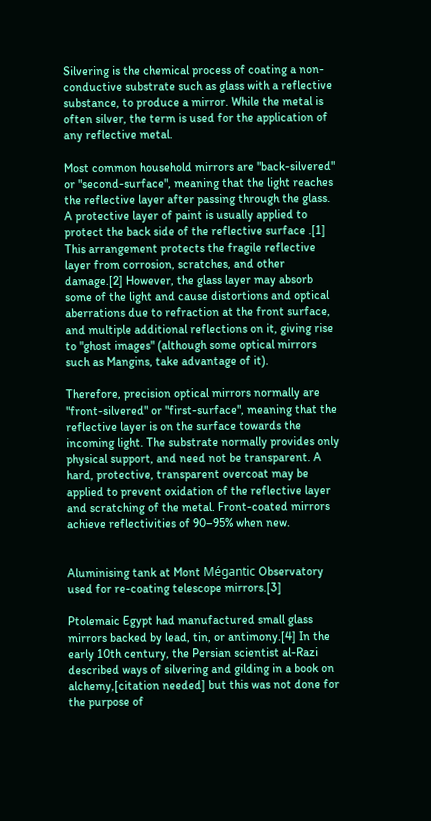Silvering is the chemical process of coating a non-conductive substrate such as glass with a reflective substance, to produce a mirror. While the metal is often silver, the term is used for the application of any reflective metal.

Most common household mirrors are "back-silvered" or "second-surface", meaning that the light reaches the reflective layer after passing through the glass. A protective layer of paint is usually applied to protect the back side of the reflective surface .[1] This arrangement protects the fragile reflective layer from corrosion, scratches, and other damage.[2] However, the glass layer may absorb some of the light and cause distortions and optical aberrations due to refraction at the front surface, and multiple additional reflections on it, giving rise to "ghost images" (although some optical mirrors such as Mangins, take advantage of it).

Therefore, precision optical mirrors normally are "front-silvered" or "first-surface", meaning that the reflective layer is on the surface towards the incoming light. The substrate normally provides only physical support, and need not be transparent. A hard, protective, transparent overcoat may be applied to prevent oxidation of the reflective layer and scratching of the metal. Front-coated mirrors achieve reflectivities of 90–95% when new.


Aluminising tank at Mont Mégantic Observatory used for re-coating telescope mirrors.[3]

Ptolemaic Egypt had manufactured small glass mirrors backed by lead, tin, or antimony.[4] In the early 10th century, the Persian scientist al-Razi described ways of silvering and gilding in a book on alchemy,[citation needed] but this was not done for the purpose of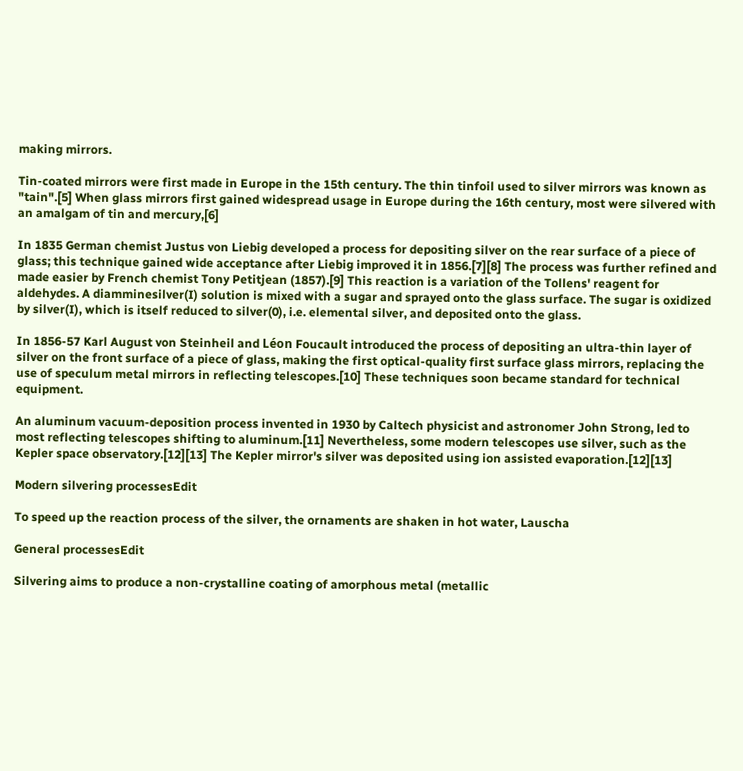making mirrors.

Tin-coated mirrors were first made in Europe in the 15th century. The thin tinfoil used to silver mirrors was known as "tain".[5] When glass mirrors first gained widespread usage in Europe during the 16th century, most were silvered with an amalgam of tin and mercury,[6]

In 1835 German chemist Justus von Liebig developed a process for depositing silver on the rear surface of a piece of glass; this technique gained wide acceptance after Liebig improved it in 1856.[7][8] The process was further refined and made easier by French chemist Tony Petitjean (1857).[9] This reaction is a variation of the Tollens' reagent for aldehydes. A diamminesilver(I) solution is mixed with a sugar and sprayed onto the glass surface. The sugar is oxidized by silver(I), which is itself reduced to silver(0), i.e. elemental silver, and deposited onto the glass.

In 1856-57 Karl August von Steinheil and Léon Foucault introduced the process of depositing an ultra-thin layer of silver on the front surface of a piece of glass, making the first optical-quality first surface glass mirrors, replacing the use of speculum metal mirrors in reflecting telescopes.[10] These techniques soon became standard for technical equipment.

An aluminum vacuum-deposition process invented in 1930 by Caltech physicist and astronomer John Strong, led to most reflecting telescopes shifting to aluminum.[11] Nevertheless, some modern telescopes use silver, such as the Kepler space observatory.[12][13] The Kepler mirror's silver was deposited using ion assisted evaporation.[12][13]

Modern silvering processesEdit

To speed up the reaction process of the silver, the ornaments are shaken in hot water, Lauscha

General processesEdit

Silvering aims to produce a non-crystalline coating of amorphous metal (metallic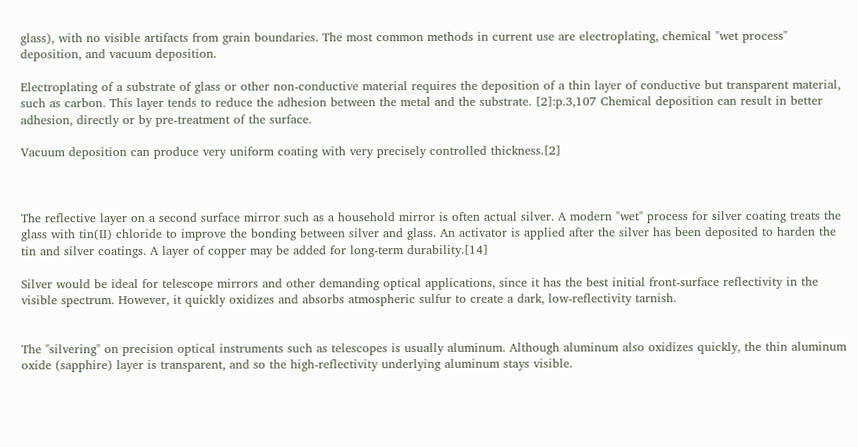glass), with no visible artifacts from grain boundaries. The most common methods in current use are electroplating, chemical "wet process" deposition, and vacuum deposition.

Electroplating of a substrate of glass or other non-conductive material requires the deposition of a thin layer of conductive but transparent material, such as carbon. This layer tends to reduce the adhesion between the metal and the substrate. [2]:p.3,107 Chemical deposition can result in better adhesion, directly or by pre-treatment of the surface.

Vacuum deposition can produce very uniform coating with very precisely controlled thickness.[2]



The reflective layer on a second surface mirror such as a household mirror is often actual silver. A modern "wet" process for silver coating treats the glass with tin(II) chloride to improve the bonding between silver and glass. An activator is applied after the silver has been deposited to harden the tin and silver coatings. A layer of copper may be added for long-term durability.[14]

Silver would be ideal for telescope mirrors and other demanding optical applications, since it has the best initial front-surface reflectivity in the visible spectrum. However, it quickly oxidizes and absorbs atmospheric sulfur to create a dark, low-reflectivity tarnish.


The "silvering" on precision optical instruments such as telescopes is usually aluminum. Although aluminum also oxidizes quickly, the thin aluminum oxide (sapphire) layer is transparent, and so the high-reflectivity underlying aluminum stays visible.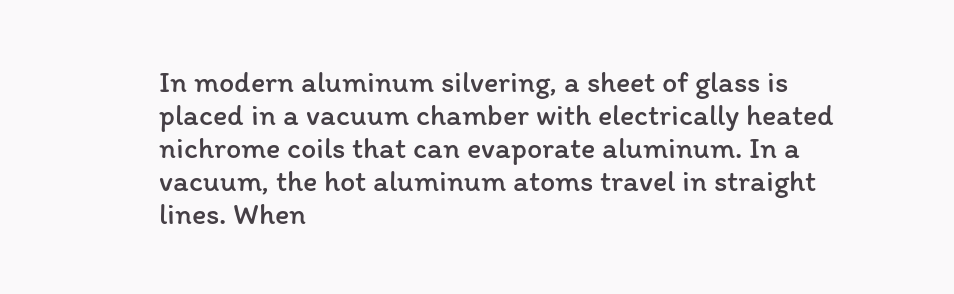In modern aluminum silvering, a sheet of glass is placed in a vacuum chamber with electrically heated nichrome coils that can evaporate aluminum. In a vacuum, the hot aluminum atoms travel in straight lines. When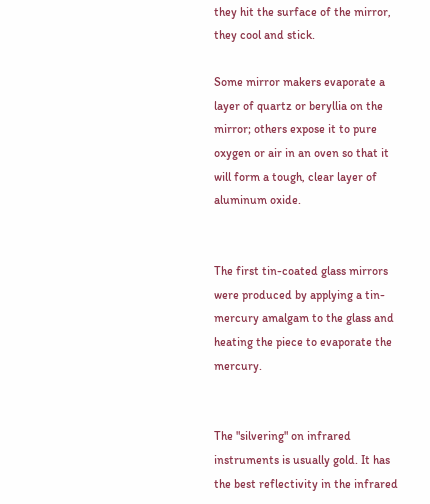they hit the surface of the mirror, they cool and stick.

Some mirror makers evaporate a layer of quartz or beryllia on the mirror; others expose it to pure oxygen or air in an oven so that it will form a tough, clear layer of aluminum oxide.


The first tin-coated glass mirrors were produced by applying a tin-mercury amalgam to the glass and heating the piece to evaporate the mercury.


The "silvering" on infrared instruments is usually gold. It has the best reflectivity in the infrared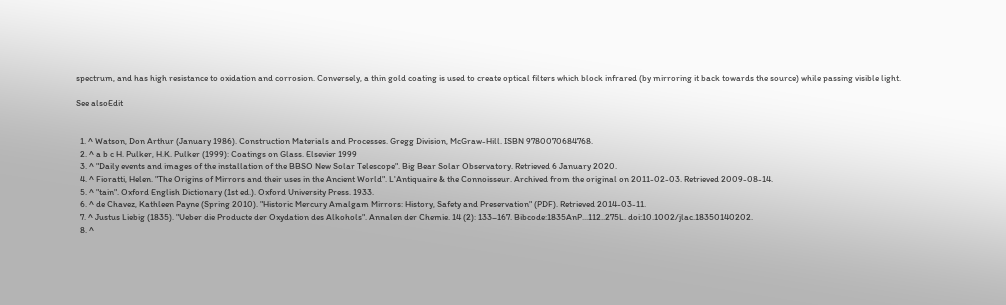spectrum, and has high resistance to oxidation and corrosion. Conversely, a thin gold coating is used to create optical filters which block infrared (by mirroring it back towards the source) while passing visible light.

See alsoEdit


  1. ^ Watson, Don Arthur (January 1986). Construction Materials and Processes. Gregg Division, McGraw-Hill. ISBN 9780070684768.
  2. ^ a b c H. Pulker, H.K. Pulker (1999): Coatings on Glass. Elsevier 1999
  3. ^ "Daily events and images of the installation of the BBSO New Solar Telescope". Big Bear Solar Observatory. Retrieved 6 January 2020.
  4. ^ Fioratti, Helen. "The Origins of Mirrors and their uses in the Ancient World". L'Antiquaire & the Connoisseur. Archived from the original on 2011-02-03. Retrieved 2009-08-14.
  5. ^ "tain". Oxford English Dictionary (1st ed.). Oxford University Press. 1933.
  6. ^ de Chavez, Kathleen Payne (Spring 2010). "Historic Mercury Amalgam Mirrors: History, Safety and Preservation" (PDF). Retrieved 2014-03-11.
  7. ^ Justus Liebig (1835). "Ueber die Producte der Oxydation des Alkohols". Annalen der Chemie. 14 (2): 133–167. Bibcode:1835AnP...112..275L. doi:10.1002/jlac.18350140202.
  8. ^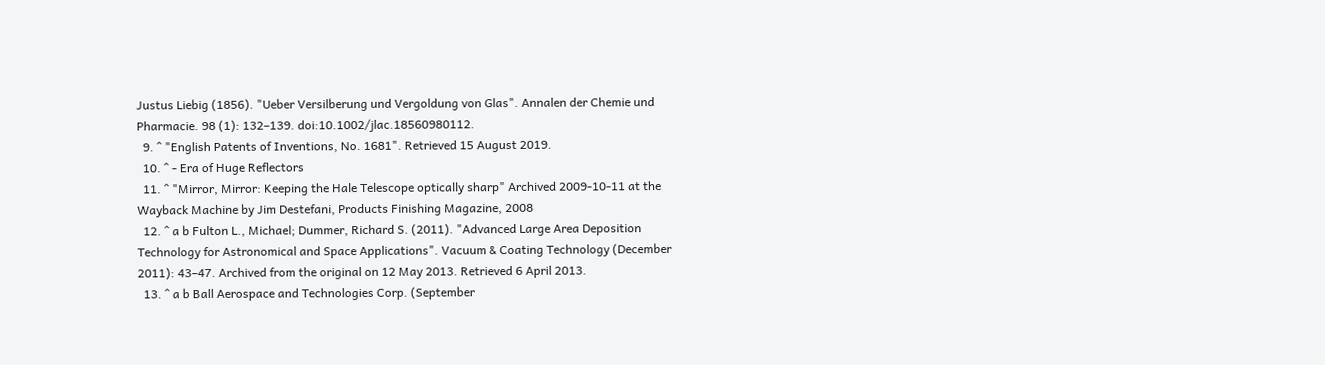Justus Liebig (1856). "Ueber Versilberung und Vergoldung von Glas". Annalen der Chemie und Pharmacie. 98 (1): 132–139. doi:10.1002/jlac.18560980112.
  9. ^ "English Patents of Inventions, No. 1681". Retrieved 15 August 2019.
  10. ^ - Era of Huge Reflectors
  11. ^ "Mirror, Mirror: Keeping the Hale Telescope optically sharp" Archived 2009-10-11 at the Wayback Machine by Jim Destefani, Products Finishing Magazine, 2008
  12. ^ a b Fulton L., Michael; Dummer, Richard S. (2011). "Advanced Large Area Deposition Technology for Astronomical and Space Applications". Vacuum & Coating Technology (December 2011): 43–47. Archived from the original on 12 May 2013. Retrieved 6 April 2013.
  13. ^ a b Ball Aerospace and Technologies Corp. (September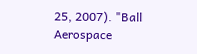25, 2007). "Ball Aerospace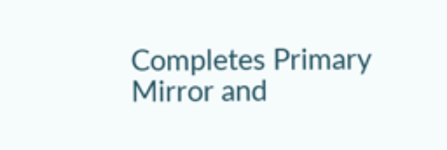Completes Primary Mirror and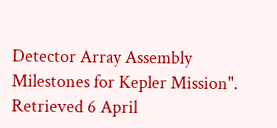Detector Array Assembly Milestones for Kepler Mission". Retrieved 6 April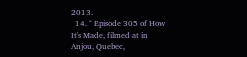2013.
  14. ^ Episode 305 of How It's Made, filmed at in Anjou, Quebec,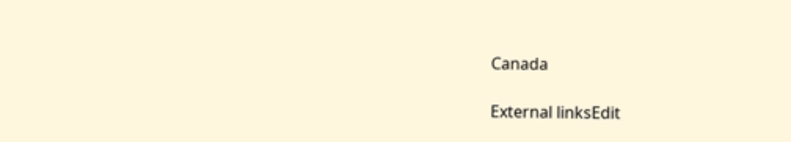Canada

External linksEdit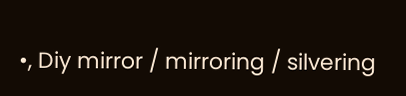•, Diy mirror / mirroring / silvering